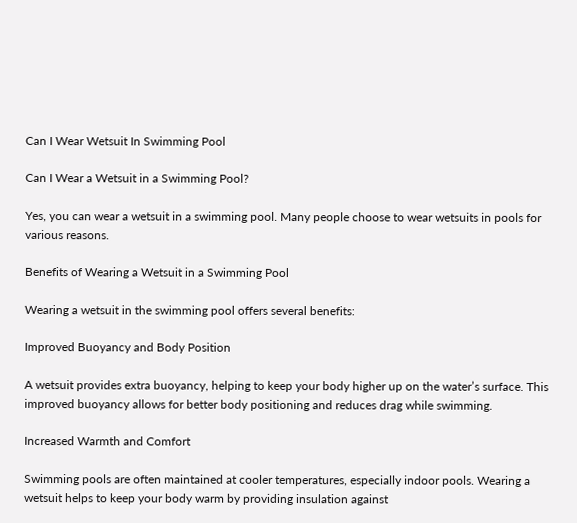Can I Wear Wetsuit In Swimming Pool

Can I Wear a Wetsuit in a Swimming Pool?

Yes, you can wear a wetsuit in a swimming pool. Many people choose to wear wetsuits in pools for various reasons.

Benefits of Wearing a Wetsuit in a Swimming Pool

Wearing a wetsuit in the swimming pool offers several benefits:

Improved Buoyancy and Body Position

A wetsuit provides extra buoyancy, helping to keep your body higher up on the water’s surface. This improved buoyancy allows for better body positioning and reduces drag while swimming.

Increased Warmth and Comfort

Swimming pools are often maintained at cooler temperatures, especially indoor pools. Wearing a wetsuit helps to keep your body warm by providing insulation against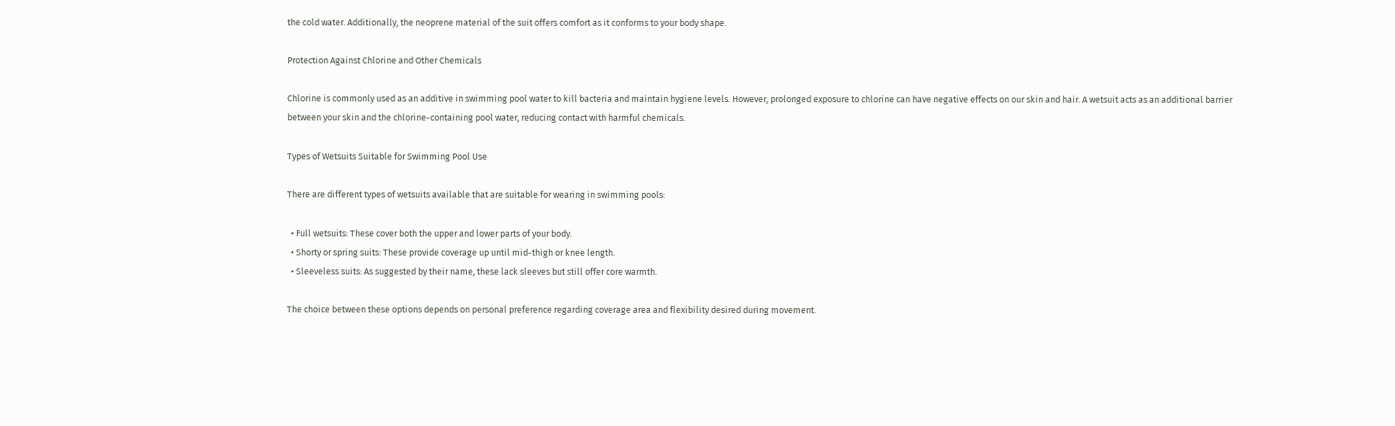the cold water. Additionally, the neoprene material of the suit offers comfort as it conforms to your body shape.

Protection Against Chlorine and Other Chemicals

Chlorine is commonly used as an additive in swimming pool water to kill bacteria and maintain hygiene levels. However, prolonged exposure to chlorine can have negative effects on our skin and hair. A wetsuit acts as an additional barrier between your skin and the chlorine-containing pool water, reducing contact with harmful chemicals.

Types of Wetsuits Suitable for Swimming Pool Use

There are different types of wetsuits available that are suitable for wearing in swimming pools:

  • Full wetsuits: These cover both the upper and lower parts of your body.
  • Shorty or spring suits: These provide coverage up until mid-thigh or knee length.
  • Sleeveless suits: As suggested by their name, these lack sleeves but still offer core warmth.

The choice between these options depends on personal preference regarding coverage area and flexibility desired during movement.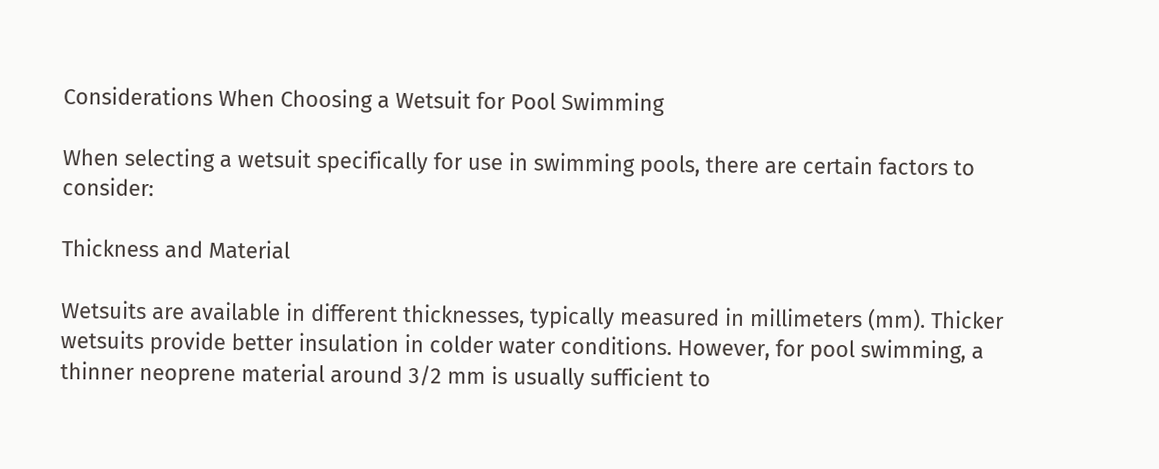Considerations When Choosing a Wetsuit for Pool Swimming

When selecting a wetsuit specifically for use in swimming pools, there are certain factors to consider:

Thickness and Material

Wetsuits are available in different thicknesses, typically measured in millimeters (mm). Thicker wetsuits provide better insulation in colder water conditions. However, for pool swimming, a thinner neoprene material around 3/2 mm is usually sufficient to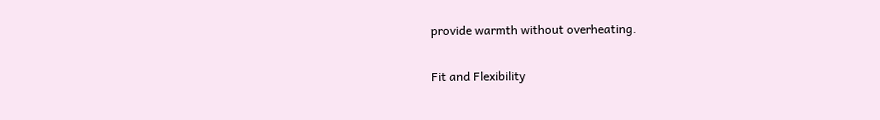provide warmth without overheating.

Fit and Flexibility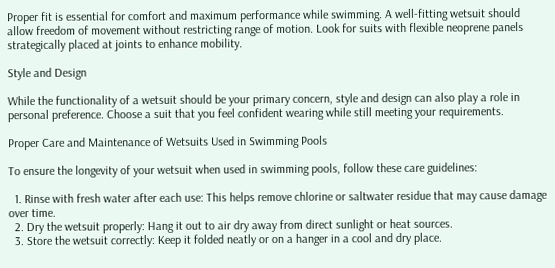Proper fit is essential for comfort and maximum performance while swimming. A well-fitting wetsuit should allow freedom of movement without restricting range of motion. Look for suits with flexible neoprene panels strategically placed at joints to enhance mobility.

Style and Design

While the functionality of a wetsuit should be your primary concern, style and design can also play a role in personal preference. Choose a suit that you feel confident wearing while still meeting your requirements.

Proper Care and Maintenance of Wetsuits Used in Swimming Pools

To ensure the longevity of your wetsuit when used in swimming pools, follow these care guidelines:

  1. Rinse with fresh water after each use: This helps remove chlorine or saltwater residue that may cause damage over time.
  2. Dry the wetsuit properly: Hang it out to air dry away from direct sunlight or heat sources.
  3. Store the wetsuit correctly: Keep it folded neatly or on a hanger in a cool and dry place.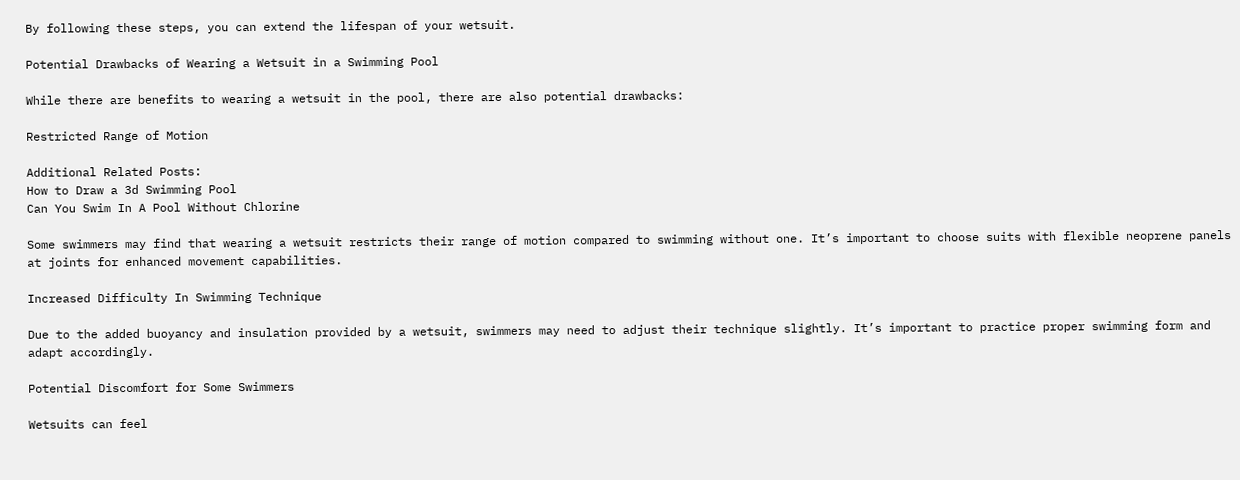By following these steps, you can extend the lifespan of your wetsuit.

Potential Drawbacks of Wearing a Wetsuit in a Swimming Pool

While there are benefits to wearing a wetsuit in the pool, there are also potential drawbacks:

Restricted Range of Motion

Additional Related Posts:
How to Draw a 3d Swimming Pool
Can You Swim In A Pool Without Chlorine

Some swimmers may find that wearing a wetsuit restricts their range of motion compared to swimming without one. It’s important to choose suits with flexible neoprene panels at joints for enhanced movement capabilities.

Increased Difficulty In Swimming Technique

Due to the added buoyancy and insulation provided by a wetsuit, swimmers may need to adjust their technique slightly. It’s important to practice proper swimming form and adapt accordingly.

Potential Discomfort for Some Swimmers

Wetsuits can feel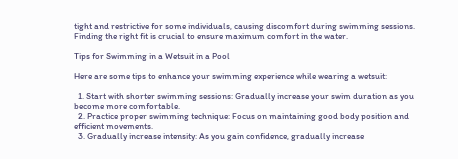tight and restrictive for some individuals, causing discomfort during swimming sessions. Finding the right fit is crucial to ensure maximum comfort in the water.

Tips for Swimming in a Wetsuit in a Pool

Here are some tips to enhance your swimming experience while wearing a wetsuit:

  1. Start with shorter swimming sessions: Gradually increase your swim duration as you become more comfortable.
  2. Practice proper swimming technique: Focus on maintaining good body position and efficient movements.
  3. Gradually increase intensity: As you gain confidence, gradually increase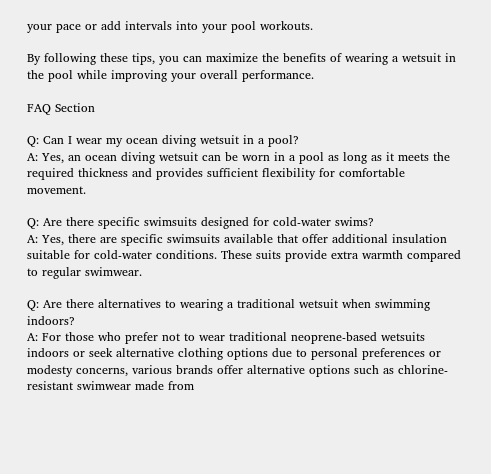your pace or add intervals into your pool workouts.

By following these tips, you can maximize the benefits of wearing a wetsuit in the pool while improving your overall performance.

FAQ Section

Q: Can I wear my ocean diving wetsuit in a pool?
A: Yes, an ocean diving wetsuit can be worn in a pool as long as it meets the required thickness and provides sufficient flexibility for comfortable movement.

Q: Are there specific swimsuits designed for cold-water swims?
A: Yes, there are specific swimsuits available that offer additional insulation suitable for cold-water conditions. These suits provide extra warmth compared to regular swimwear.

Q: Are there alternatives to wearing a traditional wetsuit when swimming indoors?
A: For those who prefer not to wear traditional neoprene-based wetsuits indoors or seek alternative clothing options due to personal preferences or modesty concerns, various brands offer alternative options such as chlorine-resistant swimwear made from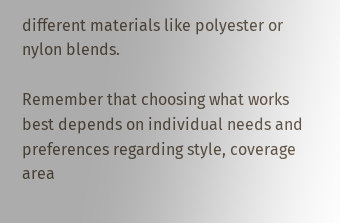different materials like polyester or nylon blends.

Remember that choosing what works best depends on individual needs and preferences regarding style, coverage area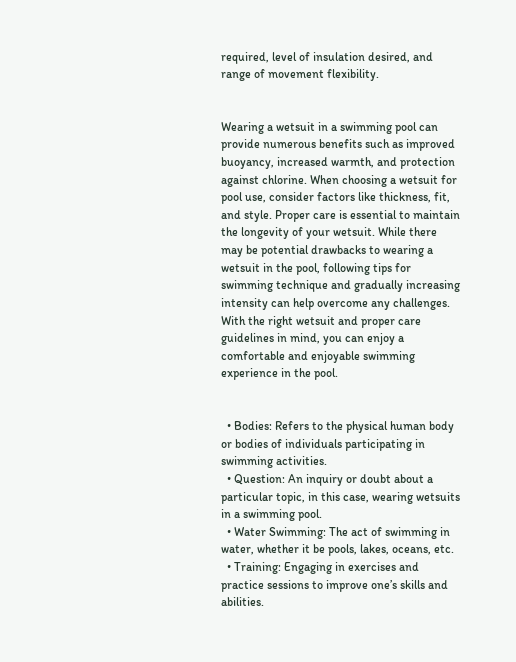required, level of insulation desired, and range of movement flexibility.


Wearing a wetsuit in a swimming pool can provide numerous benefits such as improved buoyancy, increased warmth, and protection against chlorine. When choosing a wetsuit for pool use, consider factors like thickness, fit, and style. Proper care is essential to maintain the longevity of your wetsuit. While there may be potential drawbacks to wearing a wetsuit in the pool, following tips for swimming technique and gradually increasing intensity can help overcome any challenges. With the right wetsuit and proper care guidelines in mind, you can enjoy a comfortable and enjoyable swimming experience in the pool.


  • Bodies: Refers to the physical human body or bodies of individuals participating in swimming activities.
  • Question: An inquiry or doubt about a particular topic, in this case, wearing wetsuits in a swimming pool.
  • Water Swimming: The act of swimming in water, whether it be pools, lakes, oceans, etc.
  • Training: Engaging in exercises and practice sessions to improve one’s skills and abilities.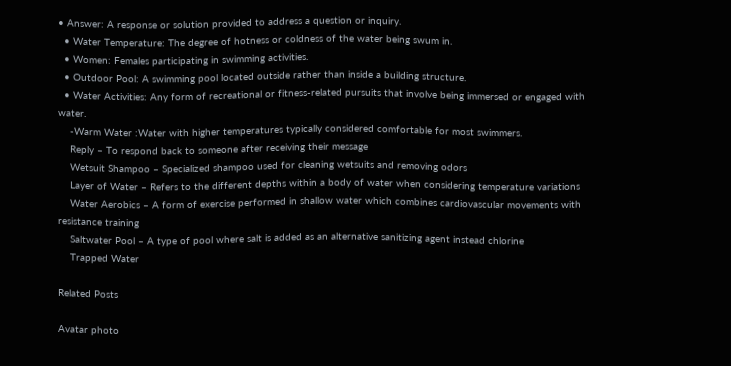• Answer: A response or solution provided to address a question or inquiry.
  • Water Temperature: The degree of hotness or coldness of the water being swum in.
  • Women: Females participating in swimming activities.
  • Outdoor Pool: A swimming pool located outside rather than inside a building structure.
  • Water Activities: Any form of recreational or fitness-related pursuits that involve being immersed or engaged with water.
    -Warm Water :Water with higher temperatures typically considered comfortable for most swimmers.
    Reply – To respond back to someone after receiving their message
    Wetsuit Shampoo – Specialized shampoo used for cleaning wetsuits and removing odors
    Layer of Water – Refers to the different depths within a body of water when considering temperature variations
    Water Aerobics – A form of exercise performed in shallow water which combines cardiovascular movements with resistance training
    Saltwater Pool – A type of pool where salt is added as an alternative sanitizing agent instead chlorine
    Trapped Water

Related Posts

Avatar photo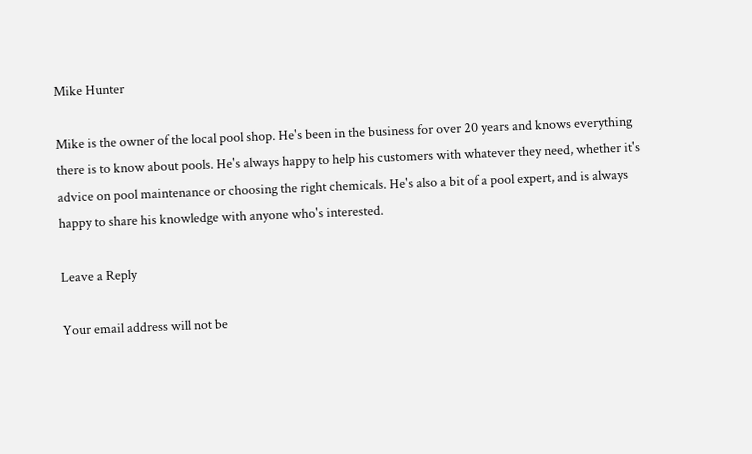Mike Hunter

Mike is the owner of the local pool shop. He's been in the business for over 20 years and knows everything there is to know about pools. He's always happy to help his customers with whatever they need, whether it's advice on pool maintenance or choosing the right chemicals. He's also a bit of a pool expert, and is always happy to share his knowledge with anyone who's interested.

Leave a Reply

Your email address will not be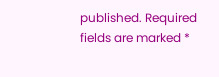published. Required fields are marked *